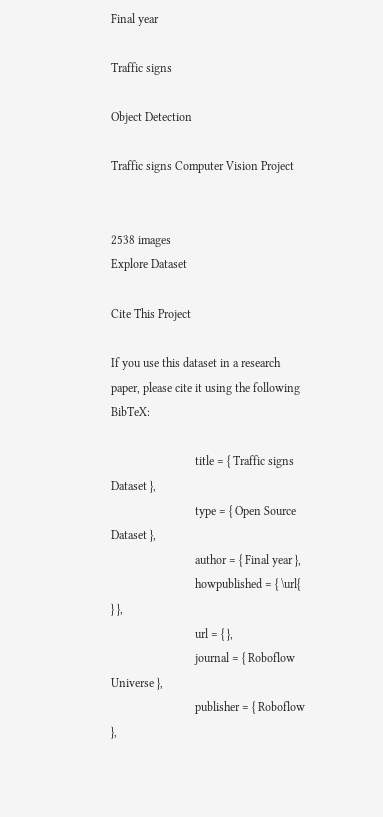Final year

Traffic signs

Object Detection

Traffic signs Computer Vision Project


2538 images
Explore Dataset

Cite This Project

If you use this dataset in a research paper, please cite it using the following BibTeX:

                            title = { Traffic signs Dataset },
                            type = { Open Source Dataset },
                            author = { Final year },
                            howpublished = { \url{ } },
                            url = { },
                            journal = { Roboflow Universe },
                            publisher = { Roboflow },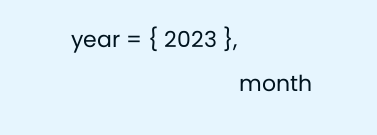year = { 2023 },
                            month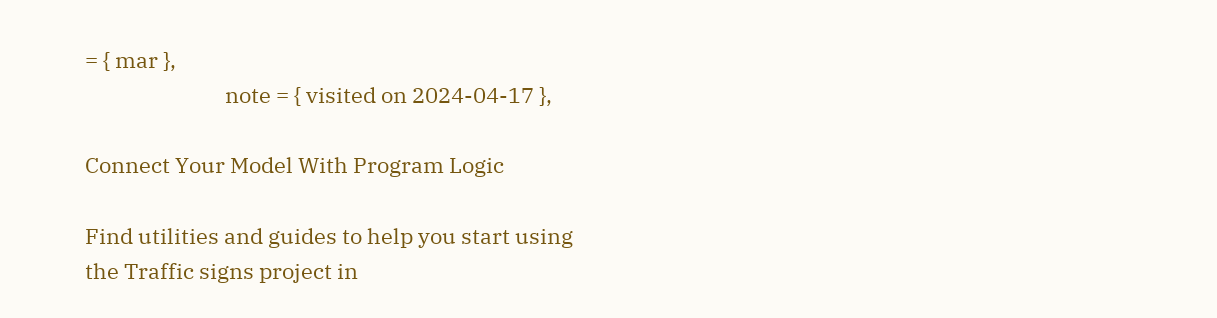= { mar },
                            note = { visited on 2024-04-17 },

Connect Your Model With Program Logic

Find utilities and guides to help you start using the Traffic signs project in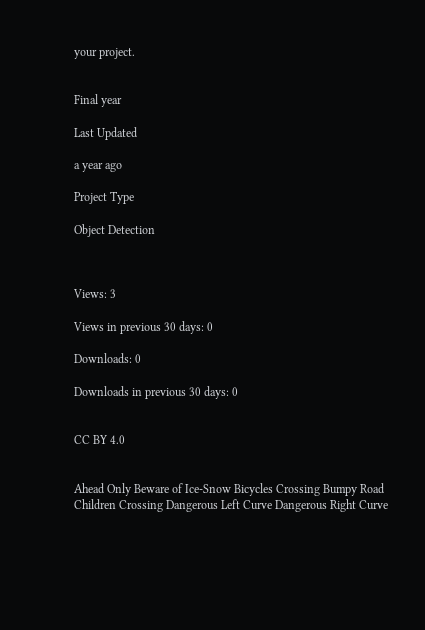your project.


Final year

Last Updated

a year ago

Project Type

Object Detection



Views: 3

Views in previous 30 days: 0

Downloads: 0

Downloads in previous 30 days: 0


CC BY 4.0


Ahead Only Beware of Ice-Snow Bicycles Crossing Bumpy Road Children Crossing Dangerous Left Curve Dangerous Right Curve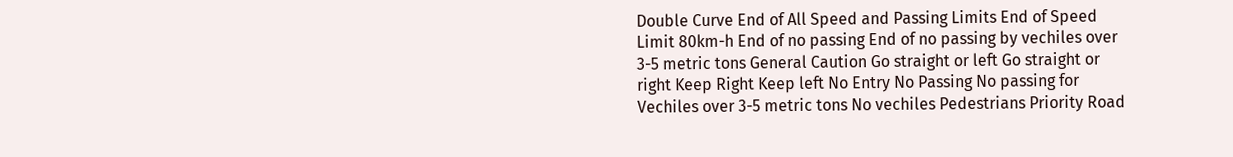Double Curve End of All Speed and Passing Limits End of Speed Limit 80km-h End of no passing End of no passing by vechiles over 3-5 metric tons General Caution Go straight or left Go straight or right Keep Right Keep left No Entry No Passing No passing for Vechiles over 3-5 metric tons No vechiles Pedestrians Priority Road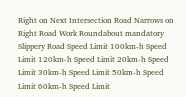Right on Next Intersection Road Narrows on Right Road Work Roundabout mandatory Slippery Road Speed Limit 100km-h Speed Limit 120km-h Speed Limit 20km-h Speed Limit 30km-h Speed Limit 50km-h Speed Limit 60km-h Speed Limit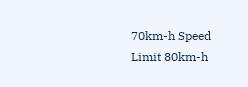70km-h Speed Limit 80km-h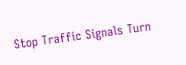Stop Traffic Signals Turn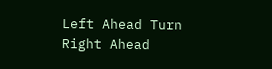Left Ahead Turn Right Ahead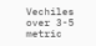Vechiles over 3-5 metric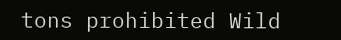tons prohibited Wild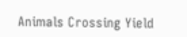Animals Crossing Yield